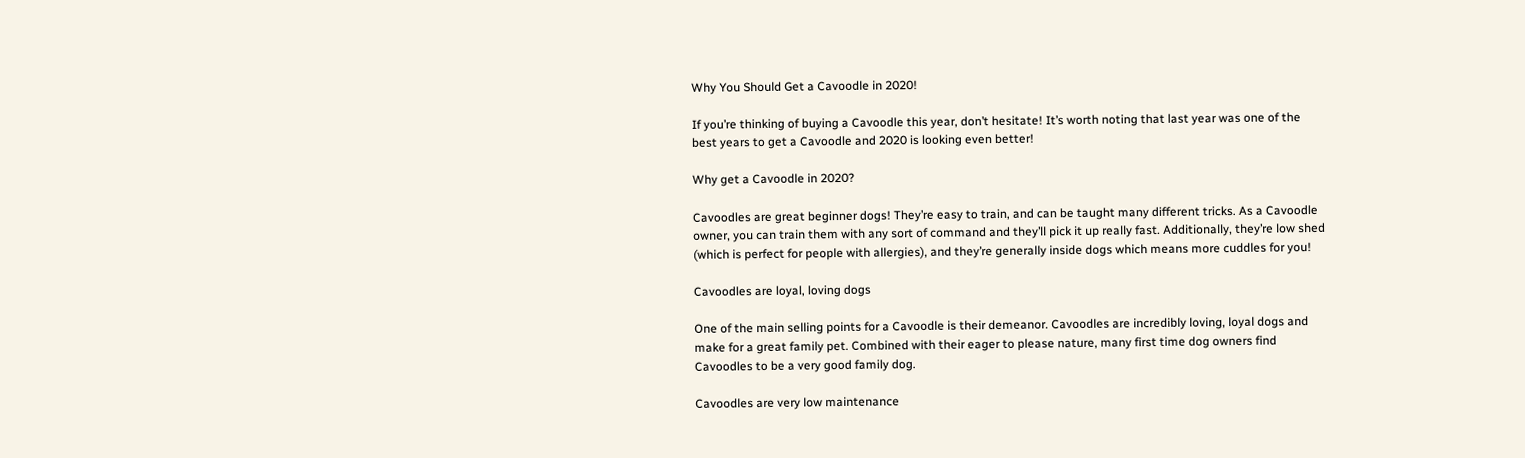Why You Should Get a Cavoodle in 2020!

If you’re thinking of buying a Cavoodle this year, don’t hesitate! It’s worth noting that last year was one of the best years to get a Cavoodle and 2020 is looking even better!

Why get a Cavoodle in 2020?

Cavoodles are great beginner dogs! They’re easy to train, and can be taught many different tricks. As a Cavoodle owner, you can train them with any sort of command and they’ll pick it up really fast. Additionally, they’re low shed (which is perfect for people with allergies), and they’re generally inside dogs which means more cuddles for you!

Cavoodles are loyal, loving dogs

One of the main selling points for a Cavoodle is their demeanor. Cavoodles are incredibly loving, loyal dogs and make for a great family pet. Combined with their eager to please nature, many first time dog owners find Cavoodles to be a very good family dog.

Cavoodles are very low maintenance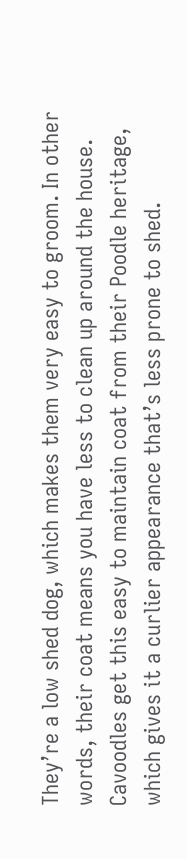They’re a low shed dog, which makes them very easy to groom. In other words, their coat means you have less to clean up around the house. Cavoodles get this easy to maintain coat from their Poodle heritage, which gives it a curlier appearance that’s less prone to shed.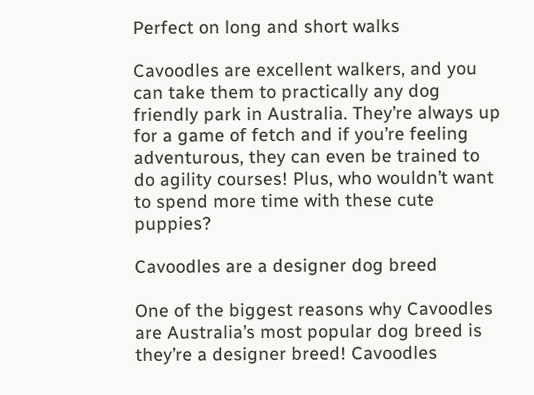Perfect on long and short walks

Cavoodles are excellent walkers, and you can take them to practically any dog friendly park in Australia. They’re always up for a game of fetch and if you’re feeling adventurous, they can even be trained to do agility courses! Plus, who wouldn’t want to spend more time with these cute puppies?

Cavoodles are a designer dog breed

One of the biggest reasons why Cavoodles are Australia’s most popular dog breed is they’re a designer breed! Cavoodles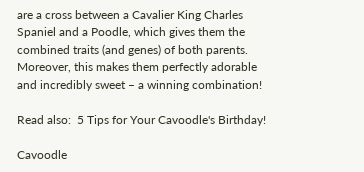are a cross between a Cavalier King Charles Spaniel and a Poodle, which gives them the combined traits (and genes) of both parents. Moreover, this makes them perfectly adorable and incredibly sweet – a winning combination!

Read also:  5 Tips for Your Cavoodle's Birthday!

Cavoodle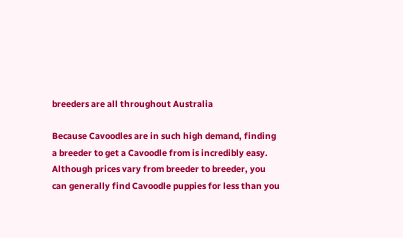breeders are all throughout Australia

Because Cavoodles are in such high demand, finding a breeder to get a Cavoodle from is incredibly easy. Although prices vary from breeder to breeder, you can generally find Cavoodle puppies for less than you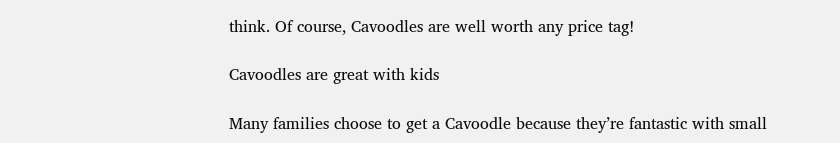think. Of course, Cavoodles are well worth any price tag!

Cavoodles are great with kids

Many families choose to get a Cavoodle because they’re fantastic with small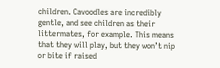children. Cavoodles are incredibly gentle, and see children as their littermates, for example. This means that they will play, but they won’t nip or bite if raised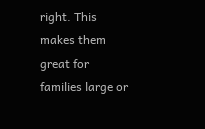right. This makes them great for families large or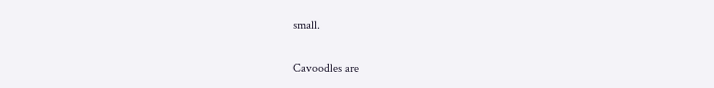small.

Cavoodles are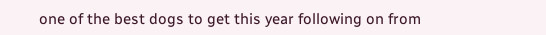one of the best dogs to get this year following on from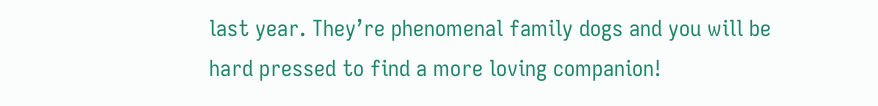last year. They’re phenomenal family dogs and you will be hard pressed to find a more loving companion!